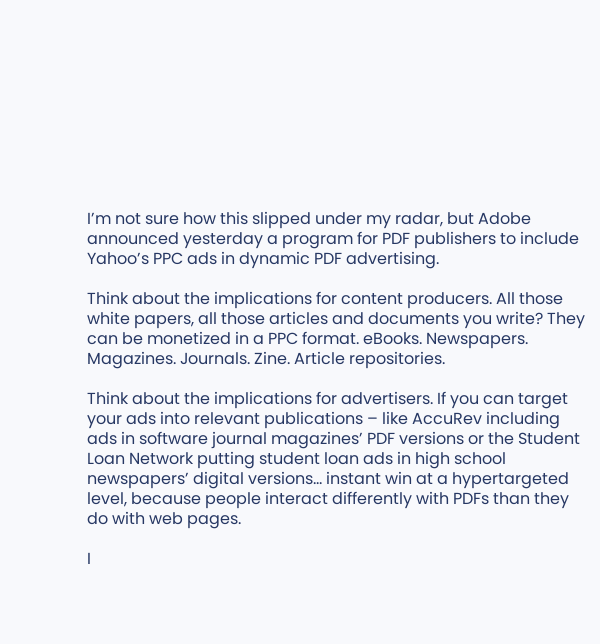I’m not sure how this slipped under my radar, but Adobe announced yesterday a program for PDF publishers to include Yahoo’s PPC ads in dynamic PDF advertising.

Think about the implications for content producers. All those white papers, all those articles and documents you write? They can be monetized in a PPC format. eBooks. Newspapers. Magazines. Journals. Zine. Article repositories.

Think about the implications for advertisers. If you can target your ads into relevant publications – like AccuRev including ads in software journal magazines’ PDF versions or the Student Loan Network putting student loan ads in high school newspapers’ digital versions… instant win at a hypertargeted level, because people interact differently with PDFs than they do with web pages.

I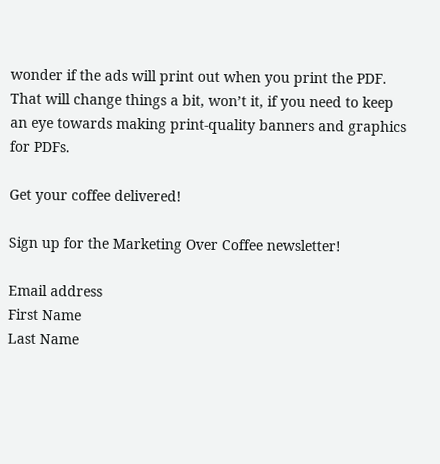wonder if the ads will print out when you print the PDF. That will change things a bit, won’t it, if you need to keep an eye towards making print-quality banners and graphics for PDFs.

Get your coffee delivered!

Sign up for the Marketing Over Coffee newsletter!

Email address
First Name
Last Name